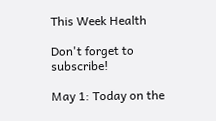This Week Health

Don't forget to subscribe!

May 1: Today on the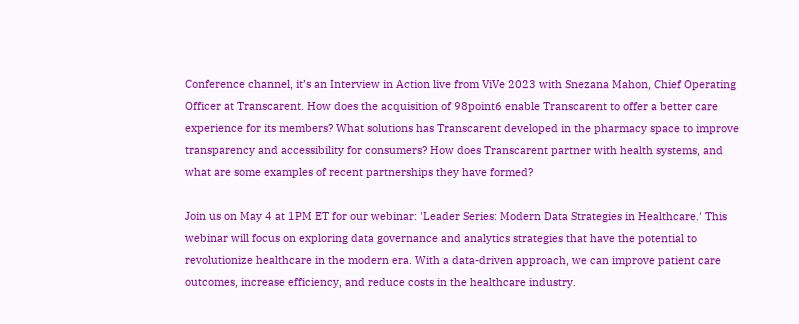Conference channel, it’s an Interview in Action live from ViVe 2023 with Snezana Mahon, Chief Operating Officer at Transcarent. How does the acquisition of 98point6 enable Transcarent to offer a better care experience for its members? What solutions has Transcarent developed in the pharmacy space to improve transparency and accessibility for consumers? How does Transcarent partner with health systems, and what are some examples of recent partnerships they have formed?

Join us on May 4 at 1PM ET for our webinar: 'Leader Series: Modern Data Strategies in Healthcare.' This webinar will focus on exploring data governance and analytics strategies that have the potential to revolutionize healthcare in the modern era. With a data-driven approach, we can improve patient care outcomes, increase efficiency, and reduce costs in the healthcare industry.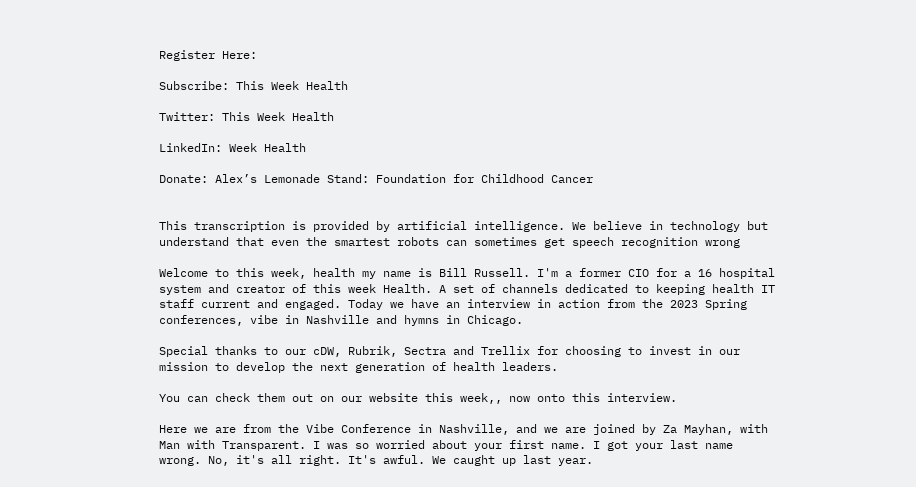Register Here:

Subscribe: This Week Health

Twitter: This Week Health

LinkedIn: Week Health

Donate: Alex’s Lemonade Stand: Foundation for Childhood Cancer


This transcription is provided by artificial intelligence. We believe in technology but understand that even the smartest robots can sometimes get speech recognition wrong

Welcome to this week, health my name is Bill Russell. I'm a former CIO for a 16 hospital system and creator of this week Health. A set of channels dedicated to keeping health IT staff current and engaged. Today we have an interview in action from the 2023 Spring conferences, vibe in Nashville and hymns in Chicago.

Special thanks to our cDW, Rubrik, Sectra and Trellix for choosing to invest in our mission to develop the next generation of health leaders.

You can check them out on our website this week,, now onto this interview.

Here we are from the Vibe Conference in Nashville, and we are joined by Za Mayhan, with Man with Transparent. I was so worried about your first name. I got your last name wrong. No, it's all right. It's awful. We caught up last year.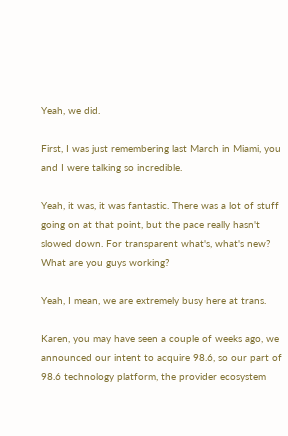Yeah, we did.

First, I was just remembering last March in Miami, you and I were talking so incredible.

Yeah, it was, it was fantastic. There was a lot of stuff going on at that point, but the pace really hasn't slowed down. For transparent what's, what's new? What are you guys working?

Yeah, I mean, we are extremely busy here at trans.

Karen, you may have seen a couple of weeks ago, we announced our intent to acquire 98.6, so our part of 98.6 technology platform, the provider ecosystem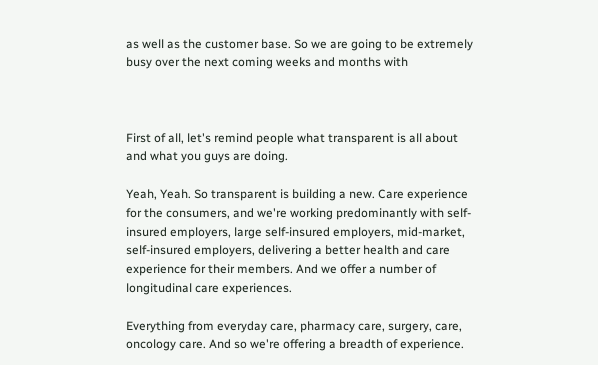as well as the customer base. So we are going to be extremely busy over the next coming weeks and months with



First of all, let's remind people what transparent is all about and what you guys are doing.

Yeah, Yeah. So transparent is building a new. Care experience for the consumers, and we're working predominantly with self-insured employers, large self-insured employers, mid-market, self-insured employers, delivering a better health and care experience for their members. And we offer a number of longitudinal care experiences.

Everything from everyday care, pharmacy care, surgery, care, oncology care. And so we're offering a breadth of experience.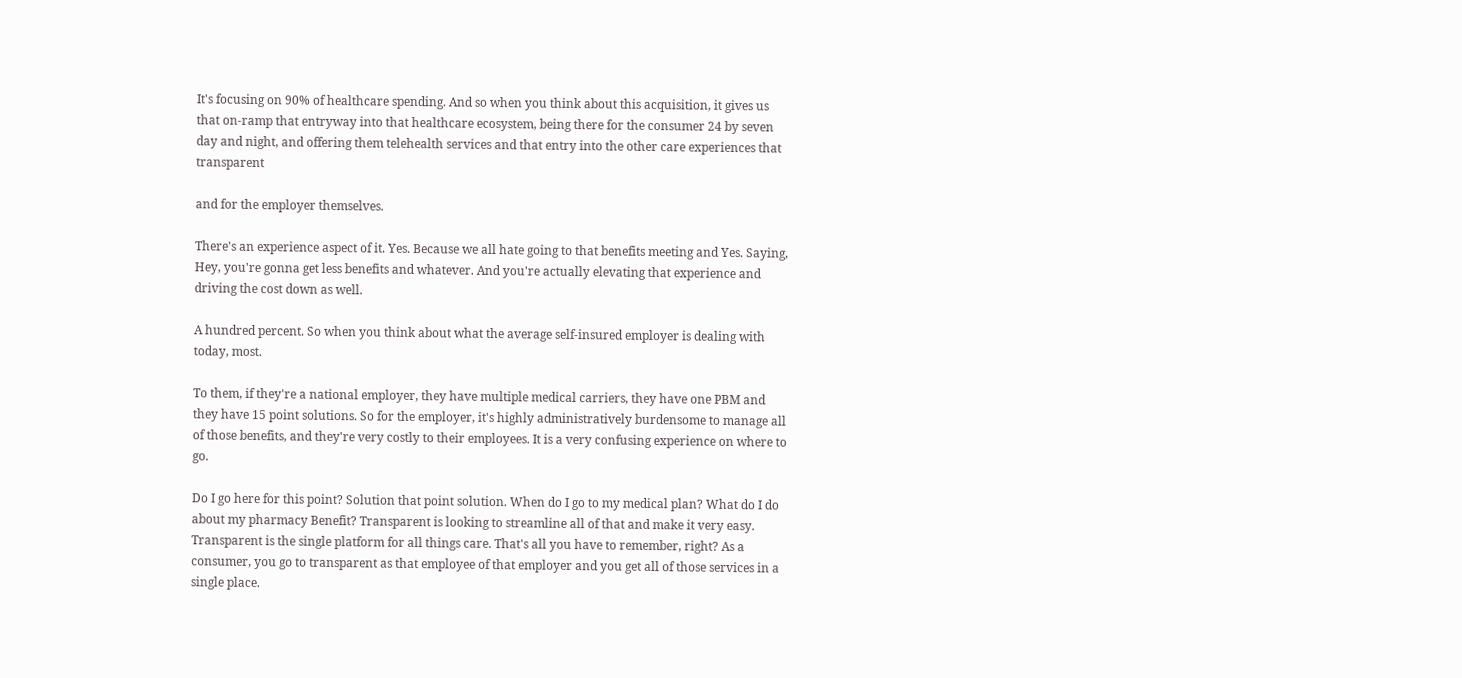It's focusing on 90% of healthcare spending. And so when you think about this acquisition, it gives us that on-ramp that entryway into that healthcare ecosystem, being there for the consumer 24 by seven day and night, and offering them telehealth services and that entry into the other care experiences that transparent

and for the employer themselves.

There's an experience aspect of it. Yes. Because we all hate going to that benefits meeting and Yes. Saying, Hey, you're gonna get less benefits and whatever. And you're actually elevating that experience and driving the cost down as well.

A hundred percent. So when you think about what the average self-insured employer is dealing with today, most.

To them, if they're a national employer, they have multiple medical carriers, they have one PBM and they have 15 point solutions. So for the employer, it's highly administratively burdensome to manage all of those benefits, and they're very costly to their employees. It is a very confusing experience on where to go.

Do I go here for this point? Solution that point solution. When do I go to my medical plan? What do I do about my pharmacy Benefit? Transparent is looking to streamline all of that and make it very easy. Transparent is the single platform for all things care. That's all you have to remember, right? As a consumer, you go to transparent as that employee of that employer and you get all of those services in a single place.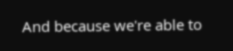And because we're able to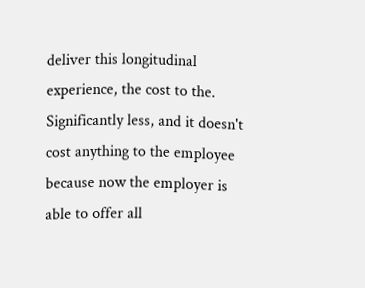deliver this longitudinal experience, the cost to the. Significantly less, and it doesn't cost anything to the employee because now the employer is able to offer all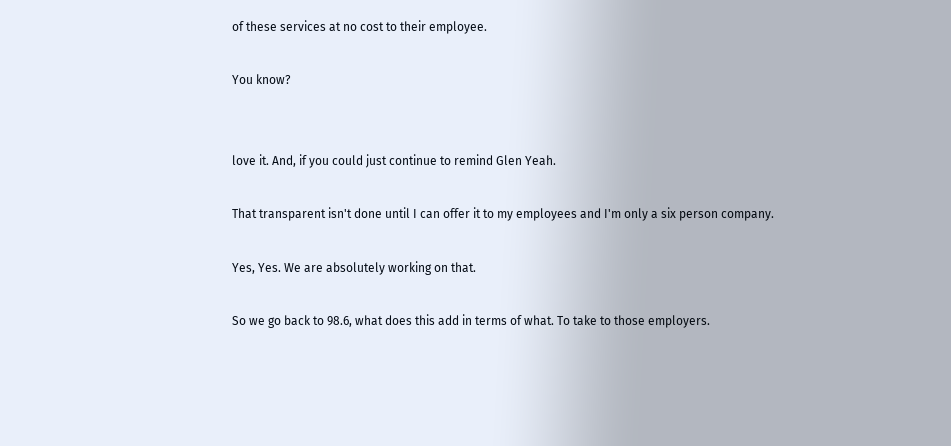of these services at no cost to their employee.

You know?


love it. And, if you could just continue to remind Glen Yeah.

That transparent isn't done until I can offer it to my employees and I'm only a six person company.

Yes, Yes. We are absolutely working on that.

So we go back to 98.6, what does this add in terms of what. To take to those employers.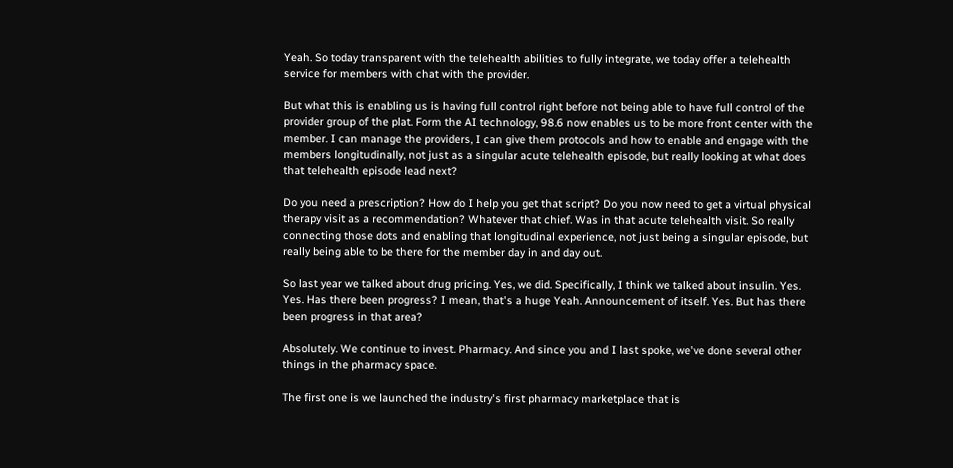Yeah. So today transparent with the telehealth abilities to fully integrate, we today offer a telehealth service for members with chat with the provider.

But what this is enabling us is having full control right before not being able to have full control of the provider group of the plat. Form the AI technology, 98.6 now enables us to be more front center with the member. I can manage the providers, I can give them protocols and how to enable and engage with the members longitudinally, not just as a singular acute telehealth episode, but really looking at what does that telehealth episode lead next?

Do you need a prescription? How do I help you get that script? Do you now need to get a virtual physical therapy visit as a recommendation? Whatever that chief. Was in that acute telehealth visit. So really connecting those dots and enabling that longitudinal experience, not just being a singular episode, but really being able to be there for the member day in and day out.

So last year we talked about drug pricing. Yes, we did. Specifically, I think we talked about insulin. Yes. Yes. Has there been progress? I mean, that's a huge Yeah. Announcement of itself. Yes. But has there been progress in that area?

Absolutely. We continue to invest. Pharmacy. And since you and I last spoke, we've done several other things in the pharmacy space.

The first one is we launched the industry's first pharmacy marketplace that is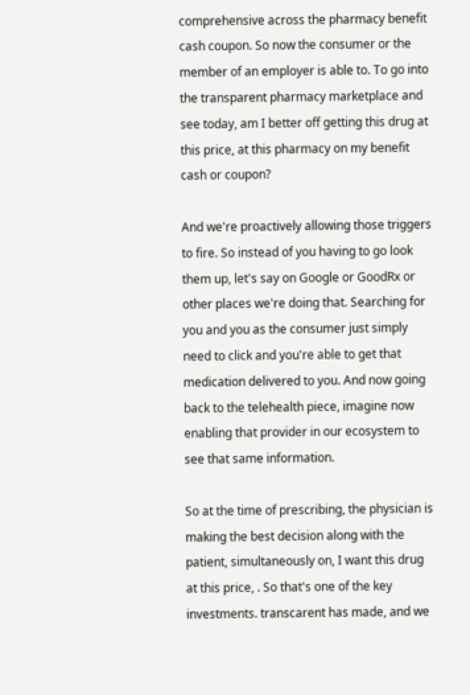comprehensive across the pharmacy benefit cash coupon. So now the consumer or the member of an employer is able to. To go into the transparent pharmacy marketplace and see today, am I better off getting this drug at this price, at this pharmacy on my benefit cash or coupon?

And we're proactively allowing those triggers to fire. So instead of you having to go look them up, let's say on Google or GoodRx or other places we're doing that. Searching for you and you as the consumer just simply need to click and you're able to get that medication delivered to you. And now going back to the telehealth piece, imagine now enabling that provider in our ecosystem to see that same information.

So at the time of prescribing, the physician is making the best decision along with the patient, simultaneously on, I want this drug at this price, . So that's one of the key investments. transcarent has made, and we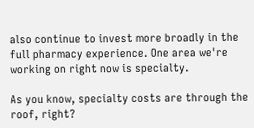also continue to invest more broadly in the full pharmacy experience. One area we're working on right now is specialty.

As you know, specialty costs are through the roof, right?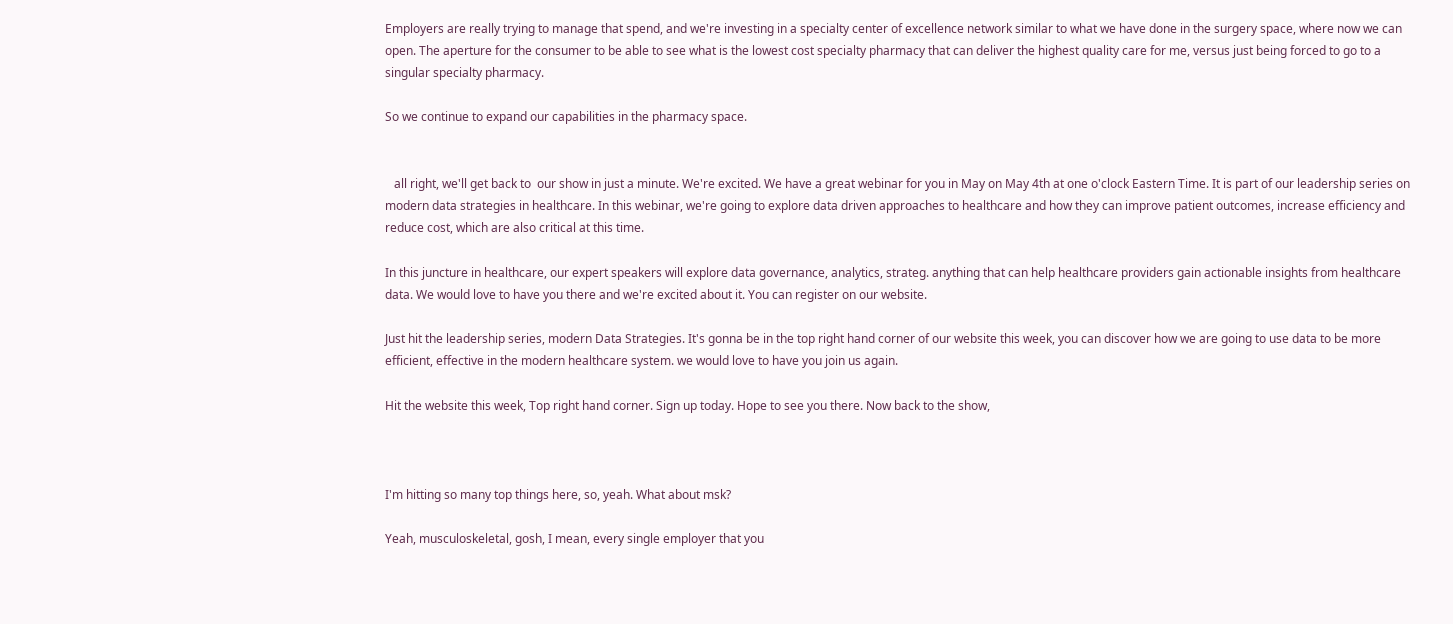Employers are really trying to manage that spend, and we're investing in a specialty center of excellence network similar to what we have done in the surgery space, where now we can open. The aperture for the consumer to be able to see what is the lowest cost specialty pharmacy that can deliver the highest quality care for me, versus just being forced to go to a singular specialty pharmacy.

So we continue to expand our capabilities in the pharmacy space.


   all right, we'll get back to  our show in just a minute. We're excited. We have a great webinar for you in May on May 4th at one o'clock Eastern Time. It is part of our leadership series on modern data strategies in healthcare. In this webinar, we're going to explore data driven approaches to healthcare and how they can improve patient outcomes, increase efficiency and reduce cost, which are also critical at this time.

In this juncture in healthcare, our expert speakers will explore data governance, analytics, strateg. anything that can help healthcare providers gain actionable insights from healthcare data. We would love to have you there and we're excited about it. You can register on our website.

Just hit the leadership series, modern Data Strategies. It's gonna be in the top right hand corner of our website this week, you can discover how we are going to use data to be more efficient, effective in the modern healthcare system. we would love to have you join us again.

Hit the website this week, Top right hand corner. Sign up today. Hope to see you there. Now back to the show,



I'm hitting so many top things here, so, yeah. What about msk?

Yeah, musculoskeletal, gosh, I mean, every single employer that you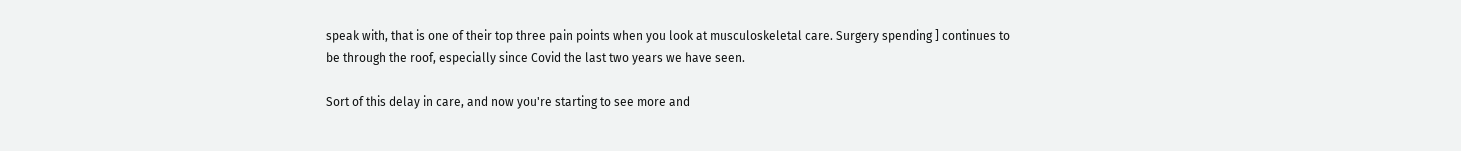speak with, that is one of their top three pain points when you look at musculoskeletal care. Surgery spending ] continues to be through the roof, especially since Covid the last two years we have seen.

Sort of this delay in care, and now you're starting to see more and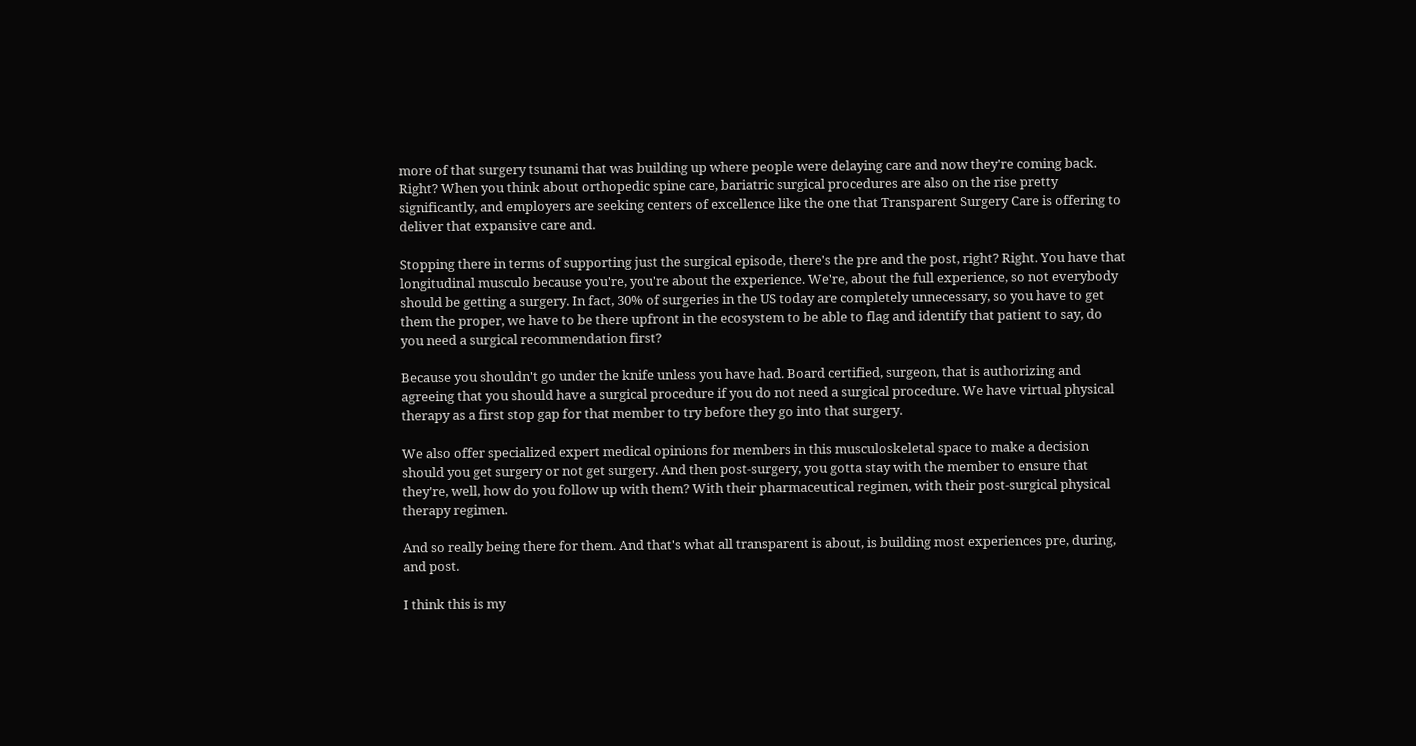more of that surgery tsunami that was building up where people were delaying care and now they're coming back. Right? When you think about orthopedic spine care, bariatric surgical procedures are also on the rise pretty significantly, and employers are seeking centers of excellence like the one that Transparent Surgery Care is offering to deliver that expansive care and.

Stopping there in terms of supporting just the surgical episode, there's the pre and the post, right? Right. You have that longitudinal musculo because you're, you're about the experience. We're, about the full experience, so not everybody should be getting a surgery. In fact, 30% of surgeries in the US today are completely unnecessary, so you have to get them the proper, we have to be there upfront in the ecosystem to be able to flag and identify that patient to say, do you need a surgical recommendation first?

Because you shouldn't go under the knife unless you have had. Board certified, surgeon, that is authorizing and agreeing that you should have a surgical procedure if you do not need a surgical procedure. We have virtual physical therapy as a first stop gap for that member to try before they go into that surgery.

We also offer specialized expert medical opinions for members in this musculoskeletal space to make a decision should you get surgery or not get surgery. And then post-surgery, you gotta stay with the member to ensure that they're, well, how do you follow up with them? With their pharmaceutical regimen, with their post-surgical physical therapy regimen.

And so really being there for them. And that's what all transparent is about, is building most experiences pre, during, and post.

I think this is my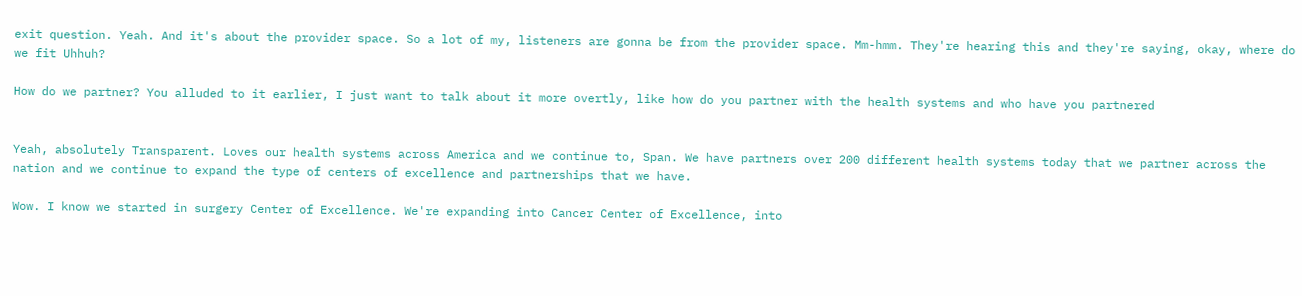exit question. Yeah. And it's about the provider space. So a lot of my, listeners are gonna be from the provider space. Mm-hmm. They're hearing this and they're saying, okay, where do we fit Uhhuh?

How do we partner? You alluded to it earlier, I just want to talk about it more overtly, like how do you partner with the health systems and who have you partnered


Yeah, absolutely Transparent. Loves our health systems across America and we continue to, Span. We have partners over 200 different health systems today that we partner across the nation and we continue to expand the type of centers of excellence and partnerships that we have.

Wow. I know we started in surgery Center of Excellence. We're expanding into Cancer Center of Excellence, into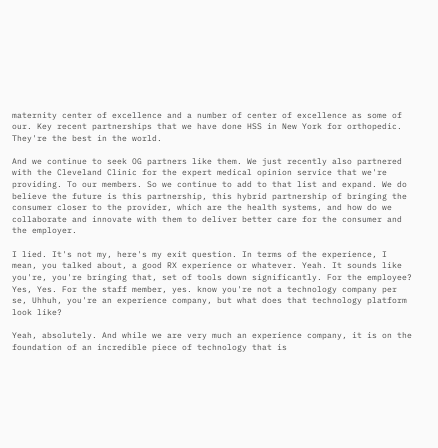maternity center of excellence and a number of center of excellence as some of our. Key recent partnerships that we have done HSS in New York for orthopedic. They're the best in the world.

And we continue to seek OG partners like them. We just recently also partnered with the Cleveland Clinic for the expert medical opinion service that we're providing. To our members. So we continue to add to that list and expand. We do believe the future is this partnership, this hybrid partnership of bringing the consumer closer to the provider, which are the health systems, and how do we collaborate and innovate with them to deliver better care for the consumer and the employer.

I lied. It's not my, here's my exit question. In terms of the experience, I mean, you talked about, a good RX experience or whatever. Yeah. It sounds like you're, you're bringing that, set of tools down significantly. For the employee? Yes, Yes. For the staff member, yes. know you're not a technology company per se, Uhhuh, you're an experience company, but what does that technology platform look like?

Yeah, absolutely. And while we are very much an experience company, it is on the foundation of an incredible piece of technology that is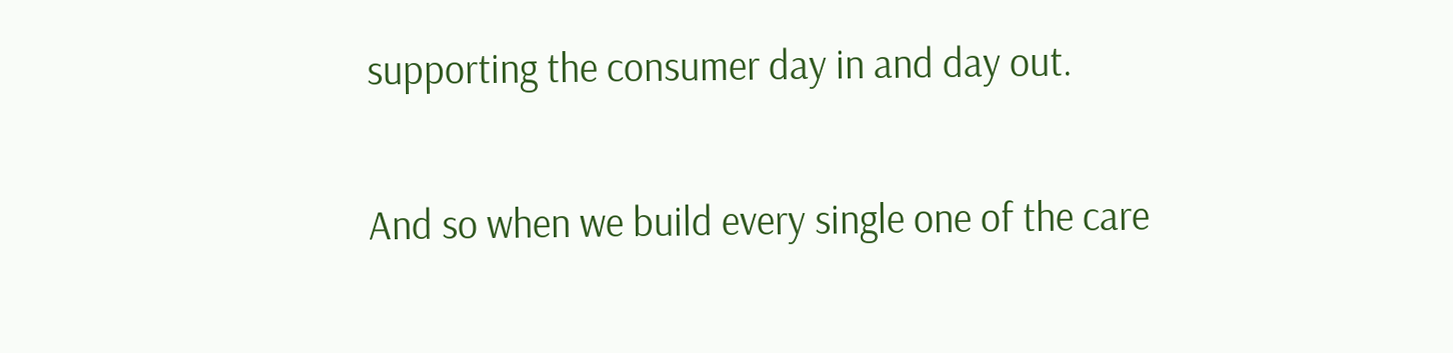supporting the consumer day in and day out.

And so when we build every single one of the care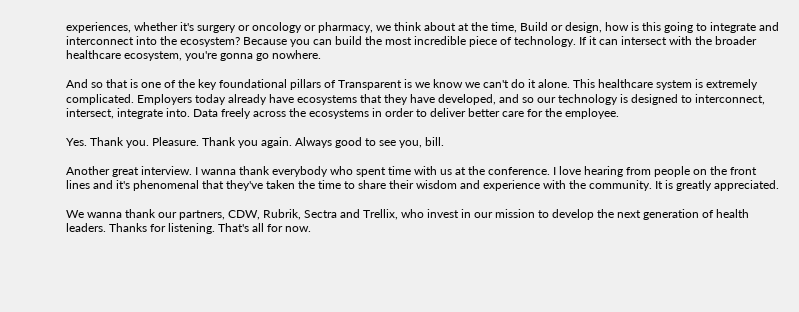experiences, whether it's surgery or oncology or pharmacy, we think about at the time, Build or design, how is this going to integrate and interconnect into the ecosystem? Because you can build the most incredible piece of technology. If it can intersect with the broader healthcare ecosystem, you're gonna go nowhere.

And so that is one of the key foundational pillars of Transparent is we know we can't do it alone. This healthcare system is extremely complicated. Employers today already have ecosystems that they have developed, and so our technology is designed to interconnect, intersect, integrate into. Data freely across the ecosystems in order to deliver better care for the employee.

Yes. Thank you. Pleasure. Thank you again. Always good to see you, bill.

Another great interview. I wanna thank everybody who spent time with us at the conference. I love hearing from people on the front lines and it's phenomenal that they've taken the time to share their wisdom and experience with the community. It is greatly appreciated.

We wanna thank our partners, CDW, Rubrik, Sectra and Trellix, who invest in our mission to develop the next generation of health leaders. Thanks for listening. That's all for now.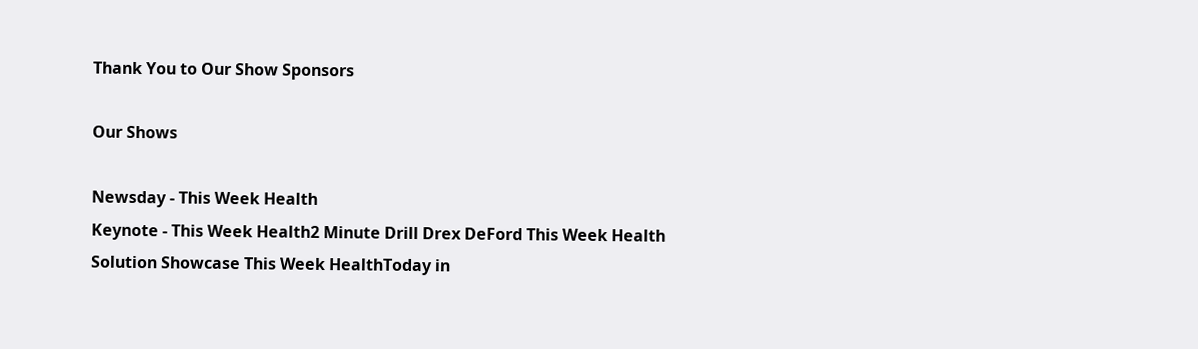Thank You to Our Show Sponsors

Our Shows

Newsday - This Week Health
Keynote - This Week Health2 Minute Drill Drex DeFord This Week Health
Solution Showcase This Week HealthToday in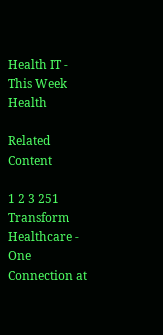Health IT - This Week Health

Related Content

1 2 3 251
Transform Healthcare - One Connection at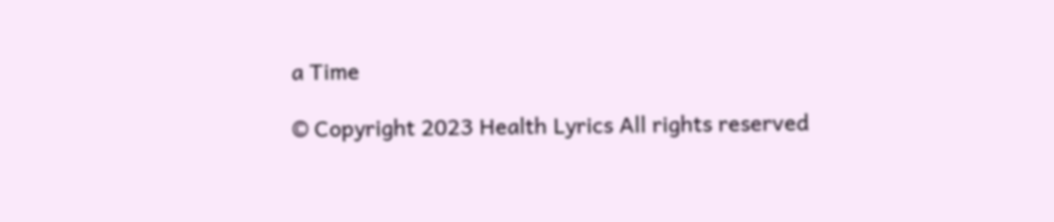a Time

© Copyright 2023 Health Lyrics All rights reserved